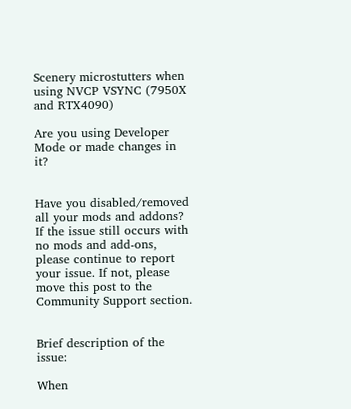Scenery microstutters when using NVCP VSYNC (7950X and RTX4090)

Are you using Developer Mode or made changes in it?


Have you disabled/removed all your mods and addons? If the issue still occurs with no mods and add-ons, please continue to report your issue. If not, please move this post to the Community Support section.


Brief description of the issue:

When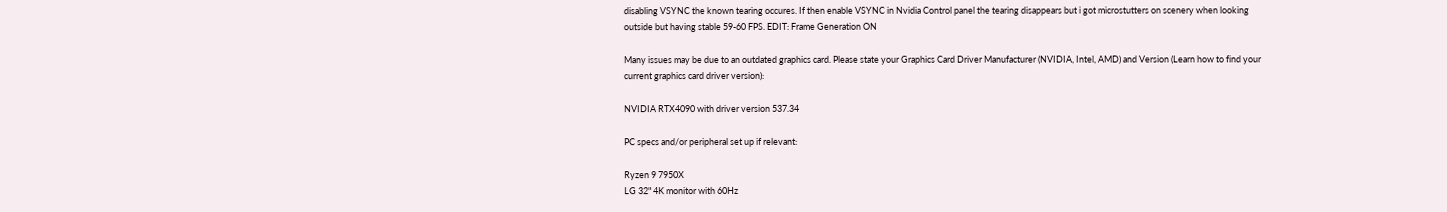disabling VSYNC the known tearing occures. If then enable VSYNC in Nvidia Control panel the tearing disappears but i got microstutters on scenery when looking outside but having stable 59-60 FPS. EDIT: Frame Generation ON

Many issues may be due to an outdated graphics card. Please state your Graphics Card Driver Manufacturer (NVIDIA, Intel, AMD) and Version (Learn how to find your current graphics card driver version):

NVIDIA RTX4090 with driver version 537.34

PC specs and/or peripheral set up if relevant:

Ryzen 9 7950X
LG 32" 4K monitor with 60Hz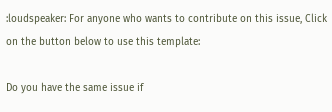:loudspeaker: For anyone who wants to contribute on this issue, Click on the button below to use this template:

Do you have the same issue if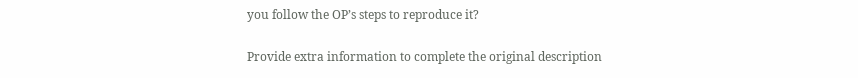you follow the OP’s steps to reproduce it?

Provide extra information to complete the original description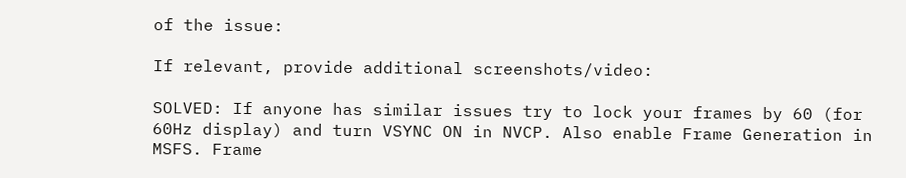of the issue:

If relevant, provide additional screenshots/video:

SOLVED: If anyone has similar issues try to lock your frames by 60 (for 60Hz display) and turn VSYNC ON in NVCP. Also enable Frame Generation in MSFS. Frame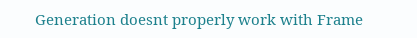Generation doesnt properly work with Frame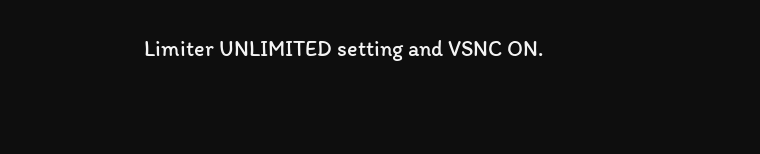Limiter UNLIMITED setting and VSNC ON.